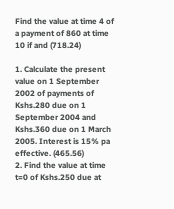Find the value at time 4 of a payment of 860 at time 10 if and (718.24)

1. Calculate the present value on 1 September 2002 of payments of Kshs.280 due on 1 September 2004 and Kshs.360 due on 1 March 2005. Interest is 15% pa effective. (465.56)
2. Find the value at time t=0 of Kshs.250 due at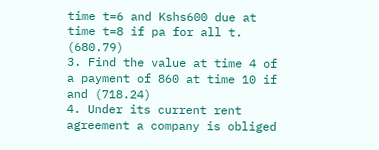time t=6 and Kshs600 due at time t=8 if pa for all t. (680.79)
3. Find the value at time 4 of a payment of 860 at time 10 if and (718.24)
4. Under its current rent agreement a company is obliged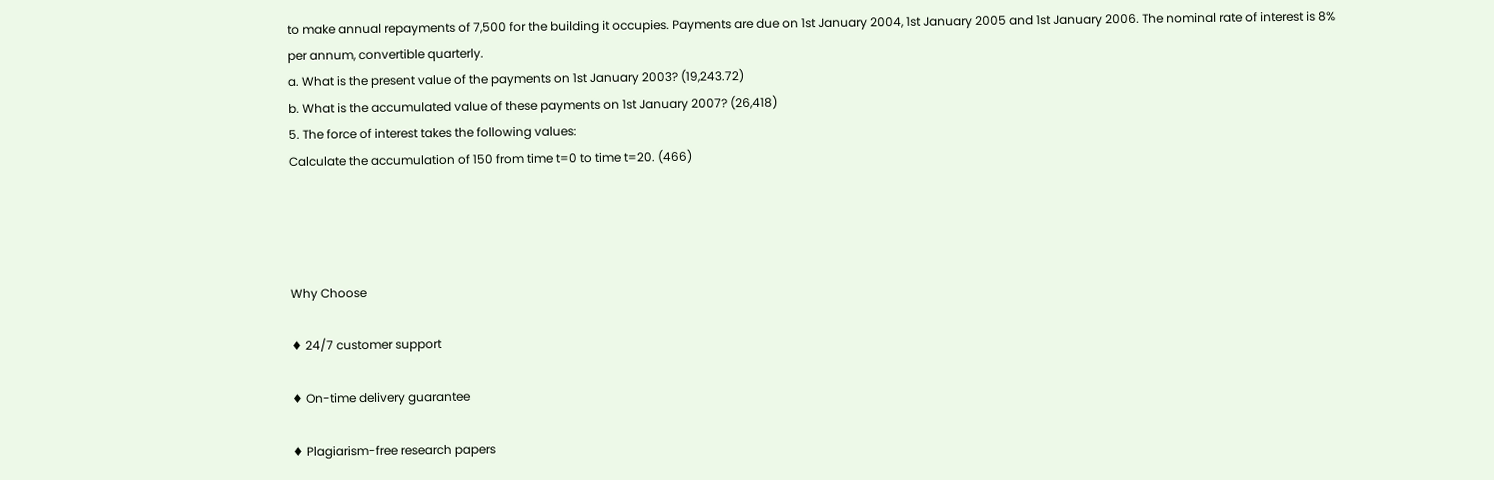to make annual repayments of 7,500 for the building it occupies. Payments are due on 1st January 2004, 1st January 2005 and 1st January 2006. The nominal rate of interest is 8% per annum, convertible quarterly.
a. What is the present value of the payments on 1st January 2003? (19,243.72)
b. What is the accumulated value of these payments on 1st January 2007? (26,418)
5. The force of interest takes the following values:
Calculate the accumulation of 150 from time t=0 to time t=20. (466)




Why Choose

♦ 24/7 customer support

♦ On-time delivery guarantee

♦ Plagiarism-free research papers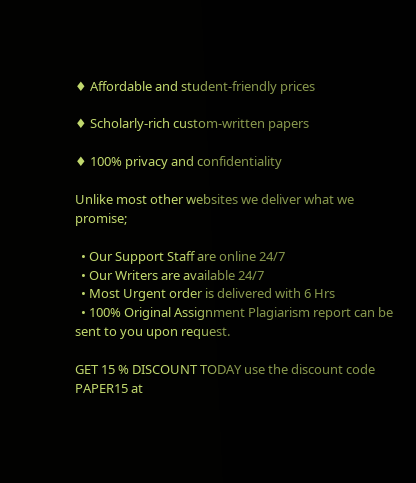♦ Affordable and student-friendly prices

♦ Scholarly-rich custom-written papers

♦ 100% privacy and confidentiality

Unlike most other websites we deliver what we promise;

  • Our Support Staff are online 24/7
  • Our Writers are available 24/7
  • Most Urgent order is delivered with 6 Hrs
  • 100% Original Assignment Plagiarism report can be sent to you upon request.

GET 15 % DISCOUNT TODAY use the discount code PAPER15 at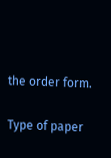the order form.

Type of paper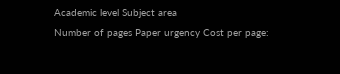Academic level Subject area
Number of pages Paper urgency Cost per page: